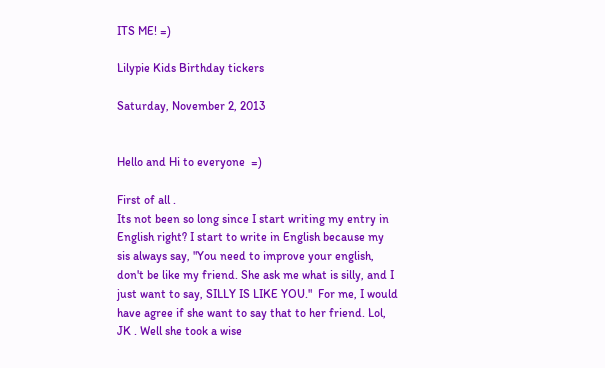ITS ME! =)

Lilypie Kids Birthday tickers

Saturday, November 2, 2013


Hello and Hi to everyone  =)

First of all .
Its not been so long since I start writing my entry in English right? I start to write in English because my sis always say, "You need to improve your english, don't be like my friend. She ask me what is silly, and I just want to say, SILLY IS LIKE YOU."  For me, I would have agree if she want to say that to her friend. Lol, JK . Well she took a wise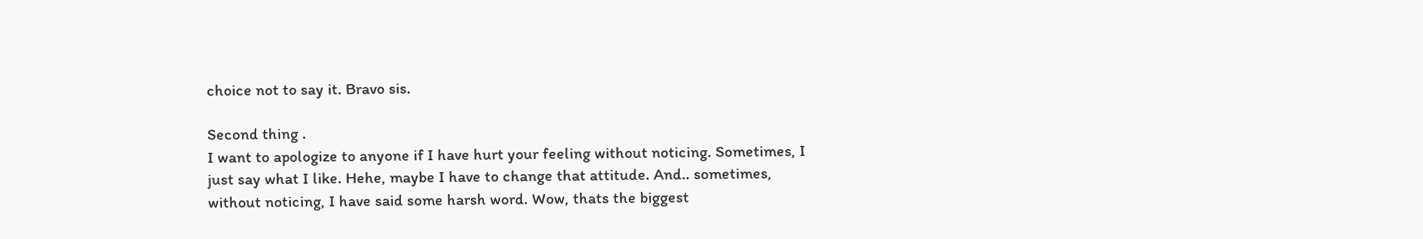choice not to say it. Bravo sis.

Second thing .
I want to apologize to anyone if I have hurt your feeling without noticing. Sometimes, I just say what I like. Hehe, maybe I have to change that attitude. And.. sometimes, without noticing, I have said some harsh word. Wow, thats the biggest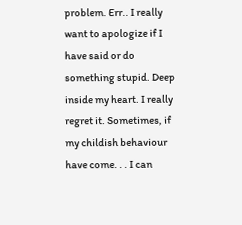problem. Err.. I really want to apologize if I have said or do something stupid. Deep inside my heart. I really regret it. Sometimes, if my childish behaviour have come. . . I can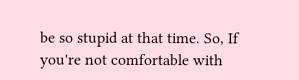be so stupid at that time. So, If you're not comfortable with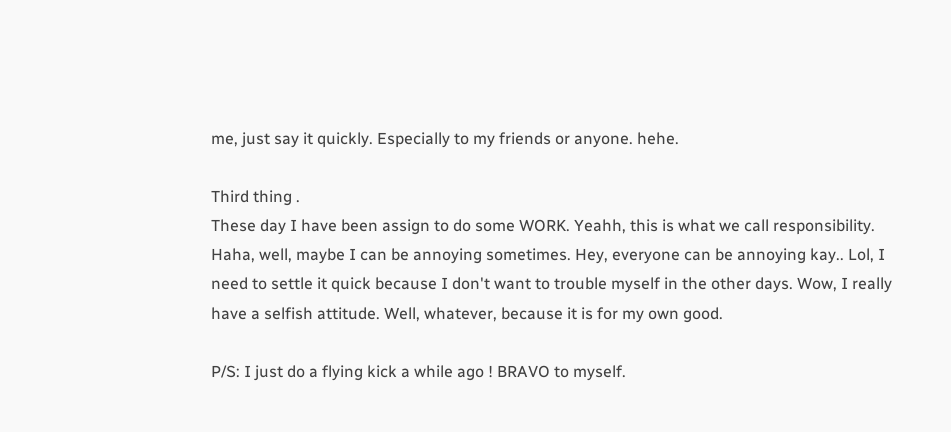me, just say it quickly. Especially to my friends or anyone. hehe.

Third thing .
These day I have been assign to do some WORK. Yeahh, this is what we call responsibility. Haha, well, maybe I can be annoying sometimes. Hey, everyone can be annoying kay.. Lol, I need to settle it quick because I don't want to trouble myself in the other days. Wow, I really have a selfish attitude. Well, whatever, because it is for my own good.

P/S: I just do a flying kick a while ago ! BRAVO to myself.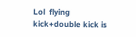Lol  flying kick+double kick is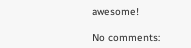awesome!

No comments: